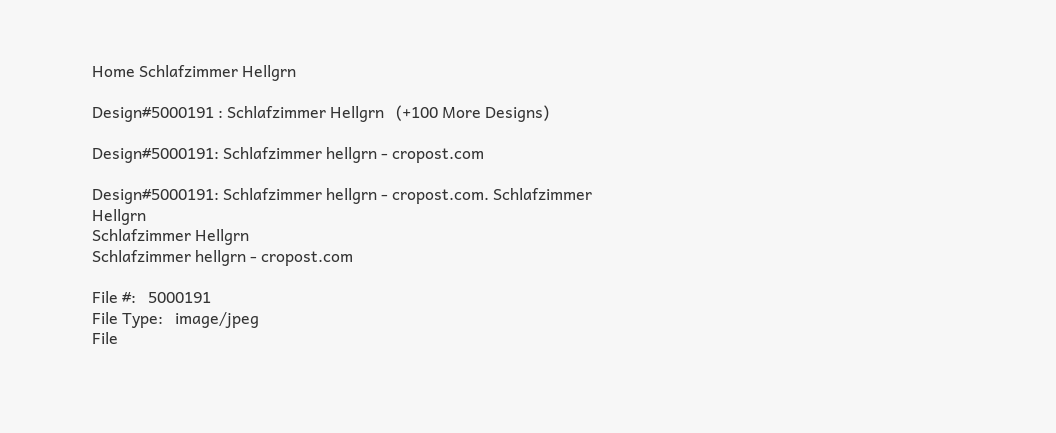Home Schlafzimmer Hellgrn

Design#5000191 : Schlafzimmer Hellgrn   (+100 More Designs)

Design#5000191: Schlafzimmer hellgrn - cropost.com

Design#5000191: Schlafzimmer hellgrn - cropost.com. Schlafzimmer Hellgrn
Schlafzimmer Hellgrn
Schlafzimmer hellgrn - cropost.com

File #:   5000191
File Type:   image/jpeg
File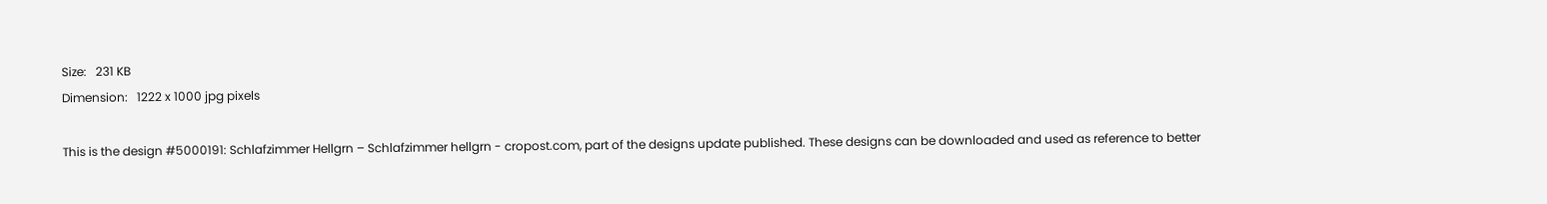Size:   231 KB
Dimension:   1222 x 1000 jpg pixels

This is the design #5000191: Schlafzimmer Hellgrn – Schlafzimmer hellgrn - cropost.com, part of the designs update published. These designs can be downloaded and used as reference to better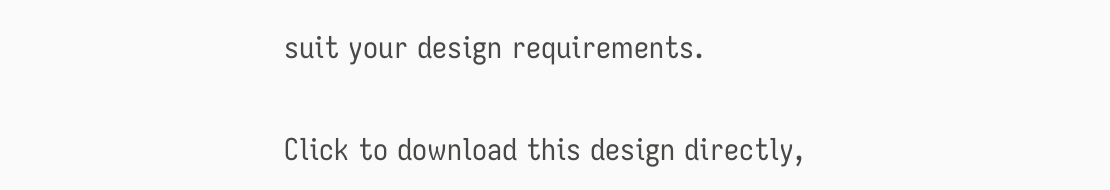suit your design requirements.

Click to download this design directly,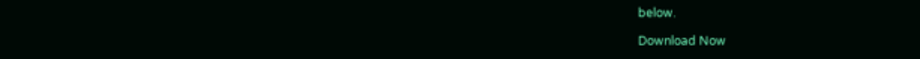below.

Download Now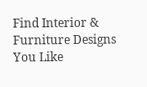Find Interior & Furniture Designs You Like